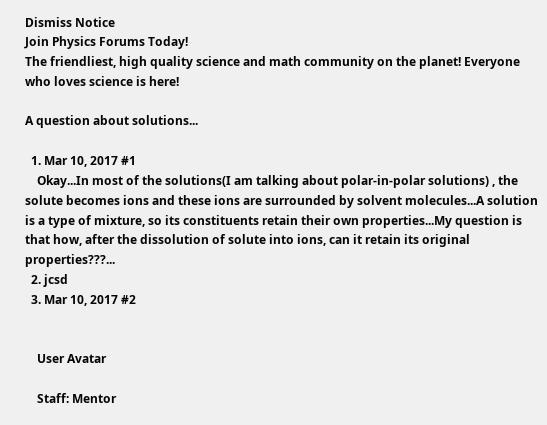Dismiss Notice
Join Physics Forums Today!
The friendliest, high quality science and math community on the planet! Everyone who loves science is here!

A question about solutions...

  1. Mar 10, 2017 #1
    Okay...In most of the solutions(I am talking about polar-in-polar solutions) , the solute becomes ions and these ions are surrounded by solvent molecules...A solution is a type of mixture, so its constituents retain their own properties...My question is that how, after the dissolution of solute into ions, can it retain its original properties???...
  2. jcsd
  3. Mar 10, 2017 #2


    User Avatar

    Staff: Mentor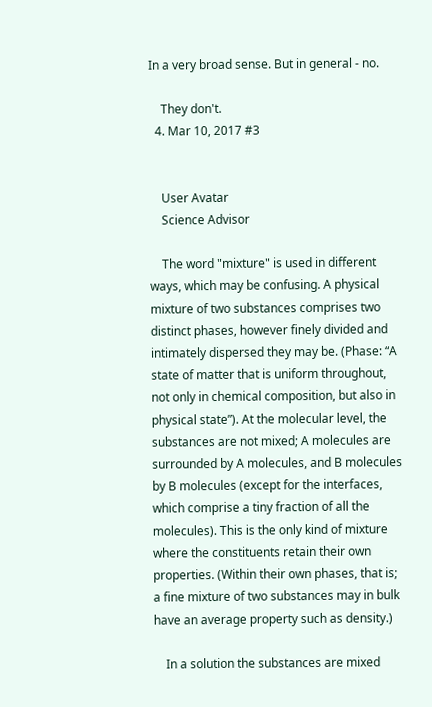In a very broad sense. But in general - no.

    They don't.
  4. Mar 10, 2017 #3


    User Avatar
    Science Advisor

    The word "mixture" is used in different ways, which may be confusing. A physical mixture of two substances comprises two distinct phases, however finely divided and intimately dispersed they may be. (Phase: “A state of matter that is uniform throughout, not only in chemical composition, but also in physical state”). At the molecular level, the substances are not mixed; A molecules are surrounded by A molecules, and B molecules by B molecules (except for the interfaces, which comprise a tiny fraction of all the molecules). This is the only kind of mixture where the constituents retain their own properties. (Within their own phases, that is; a fine mixture of two substances may in bulk have an average property such as density.)

    In a solution the substances are mixed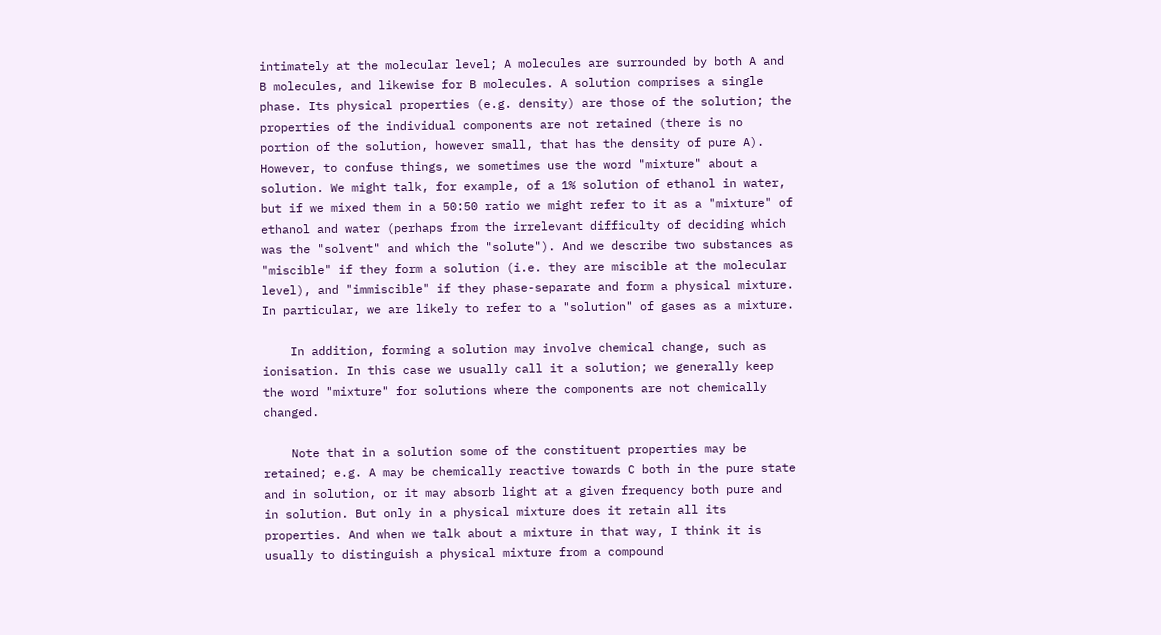intimately at the molecular level; A molecules are surrounded by both A and B molecules, and likewise for B molecules. A solution comprises a single phase. Its physical properties (e.g. density) are those of the solution; the properties of the individual components are not retained (there is no portion of the solution, however small, that has the density of pure A). However, to confuse things, we sometimes use the word "mixture" about a solution. We might talk, for example, of a 1% solution of ethanol in water, but if we mixed them in a 50:50 ratio we might refer to it as a "mixture" of ethanol and water (perhaps from the irrelevant difficulty of deciding which was the "solvent" and which the "solute"). And we describe two substances as "miscible" if they form a solution (i.e. they are miscible at the molecular level), and "immiscible" if they phase-separate and form a physical mixture. In particular, we are likely to refer to a "solution" of gases as a mixture.

    In addition, forming a solution may involve chemical change, such as ionisation. In this case we usually call it a solution; we generally keep the word "mixture" for solutions where the components are not chemically changed.

    Note that in a solution some of the constituent properties may be retained; e.g. A may be chemically reactive towards C both in the pure state and in solution, or it may absorb light at a given frequency both pure and in solution. But only in a physical mixture does it retain all its properties. And when we talk about a mixture in that way, I think it is usually to distinguish a physical mixture from a compound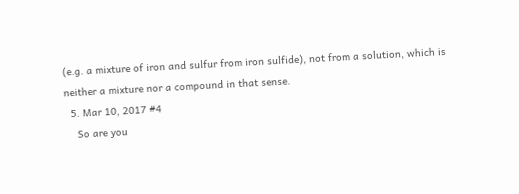(e.g. a mixture of iron and sulfur from iron sulfide), not from a solution, which is neither a mixture nor a compound in that sense.
  5. Mar 10, 2017 #4
    So are you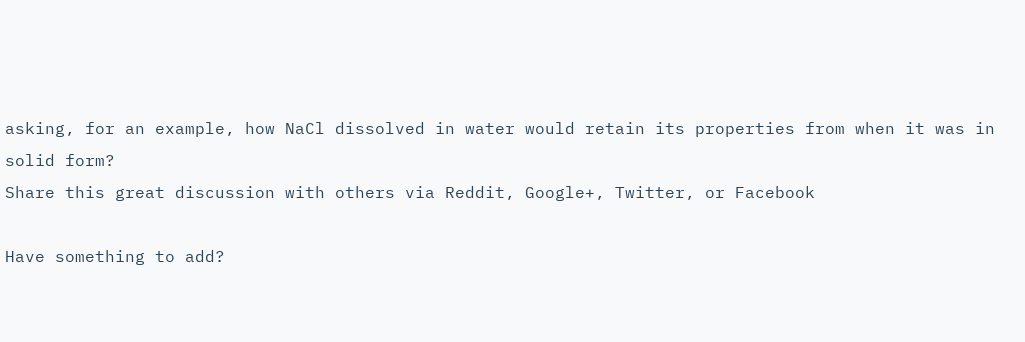asking, for an example, how NaCl dissolved in water would retain its properties from when it was in solid form?
Share this great discussion with others via Reddit, Google+, Twitter, or Facebook

Have something to add?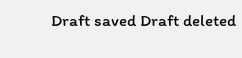Draft saved Draft deleted